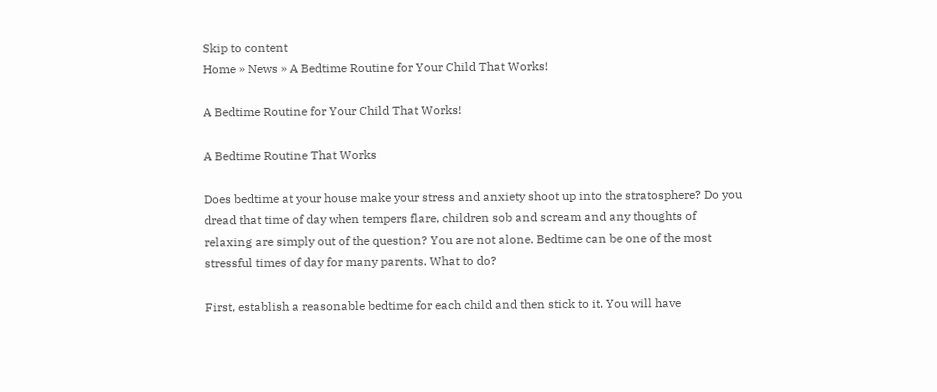Skip to content
Home » News » A Bedtime Routine for Your Child That Works!

A Bedtime Routine for Your Child That Works!

A Bedtime Routine That Works

Does bedtime at your house make your stress and anxiety shoot up into the stratosphere? Do you dread that time of day when tempers flare, children sob and scream and any thoughts of relaxing are simply out of the question? You are not alone. Bedtime can be one of the most stressful times of day for many parents. What to do?

First, establish a reasonable bedtime for each child and then stick to it. You will have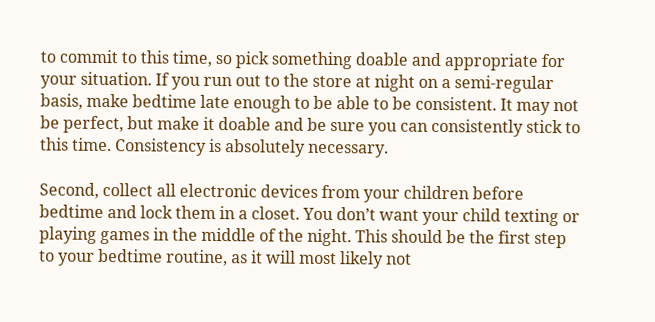to commit to this time, so pick something doable and appropriate for your situation. If you run out to the store at night on a semi-regular basis, make bedtime late enough to be able to be consistent. It may not be perfect, but make it doable and be sure you can consistently stick to this time. Consistency is absolutely necessary.

Second, collect all electronic devices from your children before bedtime and lock them in a closet. You don’t want your child texting or playing games in the middle of the night. This should be the first step to your bedtime routine, as it will most likely not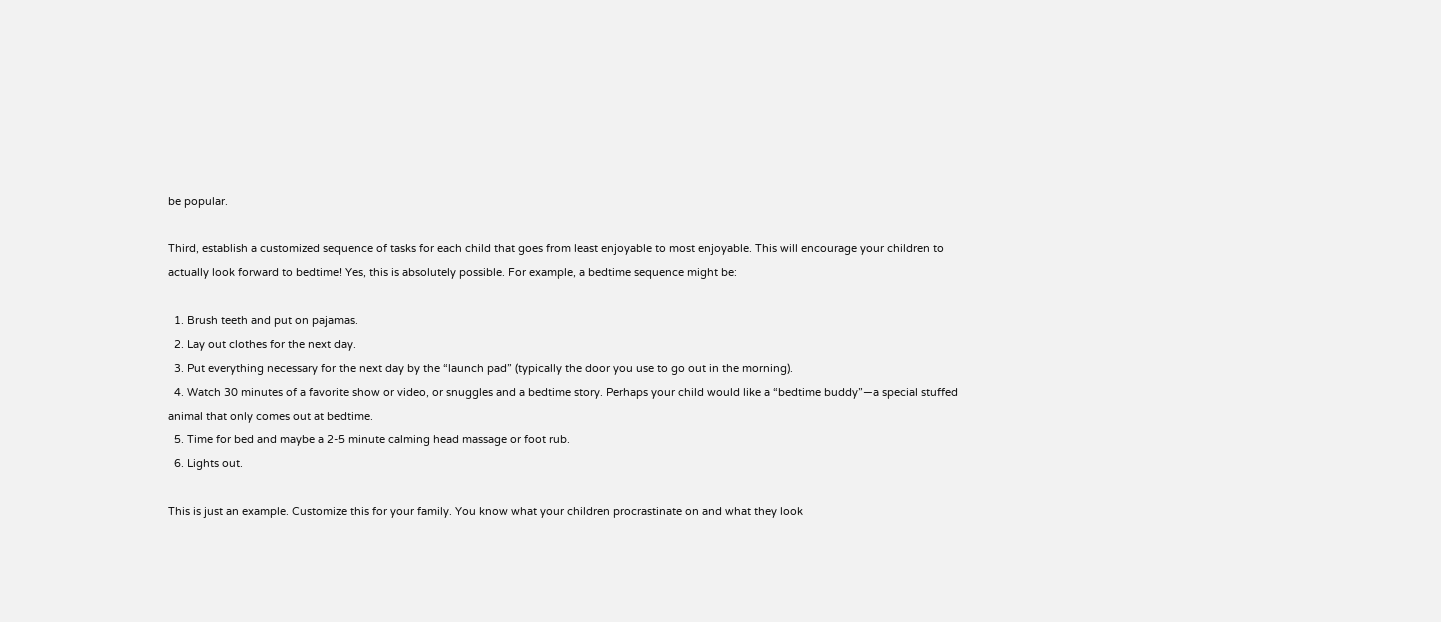be popular.

Third, establish a customized sequence of tasks for each child that goes from least enjoyable to most enjoyable. This will encourage your children to actually look forward to bedtime! Yes, this is absolutely possible. For example, a bedtime sequence might be:

  1. Brush teeth and put on pajamas.
  2. Lay out clothes for the next day.
  3. Put everything necessary for the next day by the “launch pad” (typically the door you use to go out in the morning).
  4. Watch 30 minutes of a favorite show or video, or snuggles and a bedtime story. Perhaps your child would like a “bedtime buddy”—a special stuffed animal that only comes out at bedtime.
  5. Time for bed and maybe a 2-5 minute calming head massage or foot rub.
  6. Lights out.

This is just an example. Customize this for your family. You know what your children procrastinate on and what they look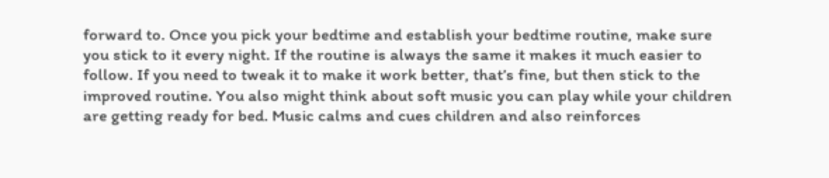forward to. Once you pick your bedtime and establish your bedtime routine, make sure you stick to it every night. If the routine is always the same it makes it much easier to follow. If you need to tweak it to make it work better, that’s fine, but then stick to the improved routine. You also might think about soft music you can play while your children are getting ready for bed. Music calms and cues children and also reinforces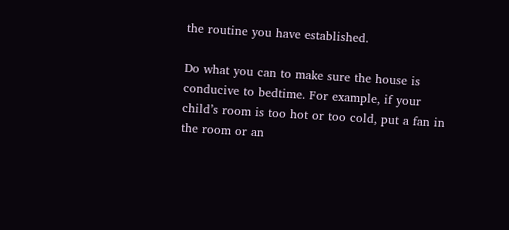the routine you have established.

Do what you can to make sure the house is conducive to bedtime. For example, if your child’s room is too hot or too cold, put a fan in the room or an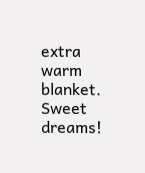extra warm blanket. Sweet dreams!